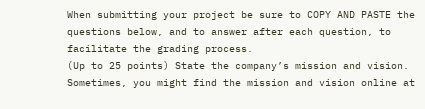When submitting your project be sure to COPY AND PASTE the questions below, and to answer after each question, to facilitate the grading process.
(Up to 25 points) State the company’s mission and vision. Sometimes, you might find the mission and vision online at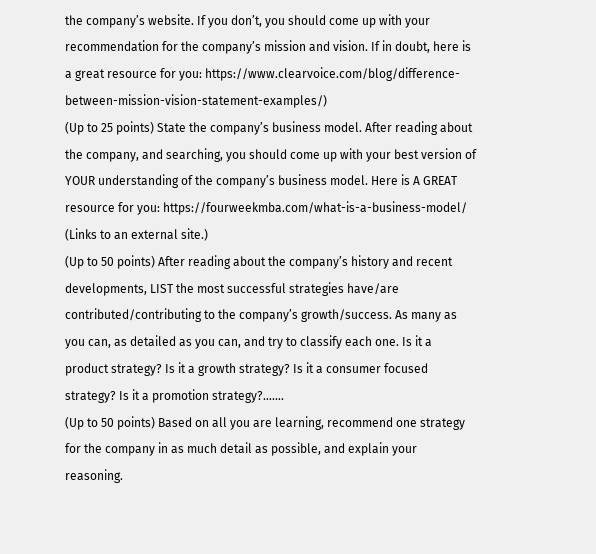the company’s website. If you don’t, you should come up with your recommendation for the company’s mission and vision. If in doubt, here is a great resource for you: https://www.clearvoice.com/blog/difference-between-mission-vision-statement-examples/)
(Up to 25 points) State the company’s business model. After reading about the company, and searching, you should come up with your best version of YOUR understanding of the company’s business model. Here is A GREAT resource for you: https://fourweekmba.com/what-is-a-business-model/ (Links to an external site.)
(Up to 50 points) After reading about the company’s history and recent developments, LIST the most successful strategies have/are contributed/contributing to the company’s growth/success. As many as you can, as detailed as you can, and try to classify each one. Is it a product strategy? Is it a growth strategy? Is it a consumer focused strategy? Is it a promotion strategy?…….
(Up to 50 points) Based on all you are learning, recommend one strategy for the company in as much detail as possible, and explain your reasoning.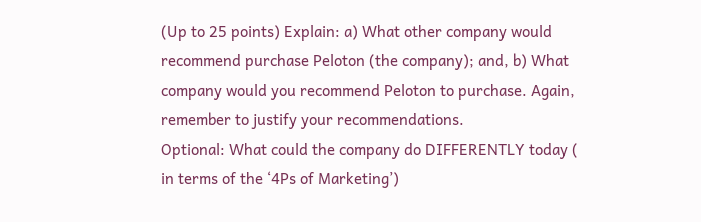(Up to 25 points) Explain: a) What other company would recommend purchase Peloton (the company); and, b) What company would you recommend Peloton to purchase. Again, remember to justify your recommendations.
Optional: What could the company do DIFFERENTLY today ( in terms of the ‘4Ps of Marketing’)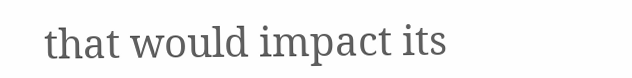that would impact its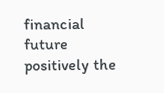financial future positively the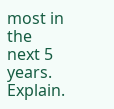most in the next 5 years. Explain.